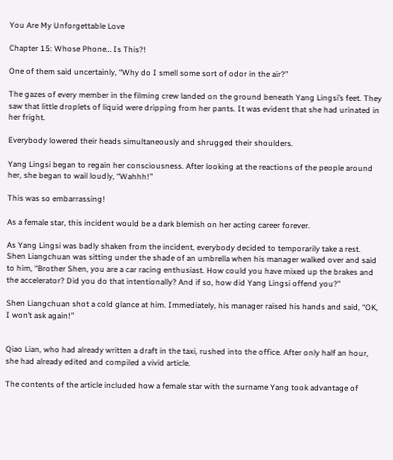You Are My Unforgettable Love

Chapter 15: Whose Phone… Is This?!

One of them said uncertainly, “Why do I smell some sort of odor in the air?”

The gazes of every member in the filming crew landed on the ground beneath Yang Lingsi’s feet. They saw that little droplets of liquid were dripping from her pants. It was evident that she had urinated in her fright.

Everybody lowered their heads simultaneously and shrugged their shoulders.

Yang Lingsi began to regain her consciousness. After looking at the reactions of the people around her, she began to wail loudly, “Wahhh!”

This was so embarrassing!

As a female star, this incident would be a dark blemish on her acting career forever.

As Yang Lingsi was badly shaken from the incident, everybody decided to temporarily take a rest. Shen Liangchuan was sitting under the shade of an umbrella when his manager walked over and said to him, “Brother Shen, you are a car racing enthusiast. How could you have mixed up the brakes and the accelerator? Did you do that intentionally? And if so, how did Yang Lingsi offend you?”

Shen Liangchuan shot a cold glance at him. Immediately, his manager raised his hands and said, “OK, I won’t ask again!”


Qiao Lian, who had already written a draft in the taxi, rushed into the office. After only half an hour, she had already edited and compiled a vivid article.

The contents of the article included how a female star with the surname Yang took advantage of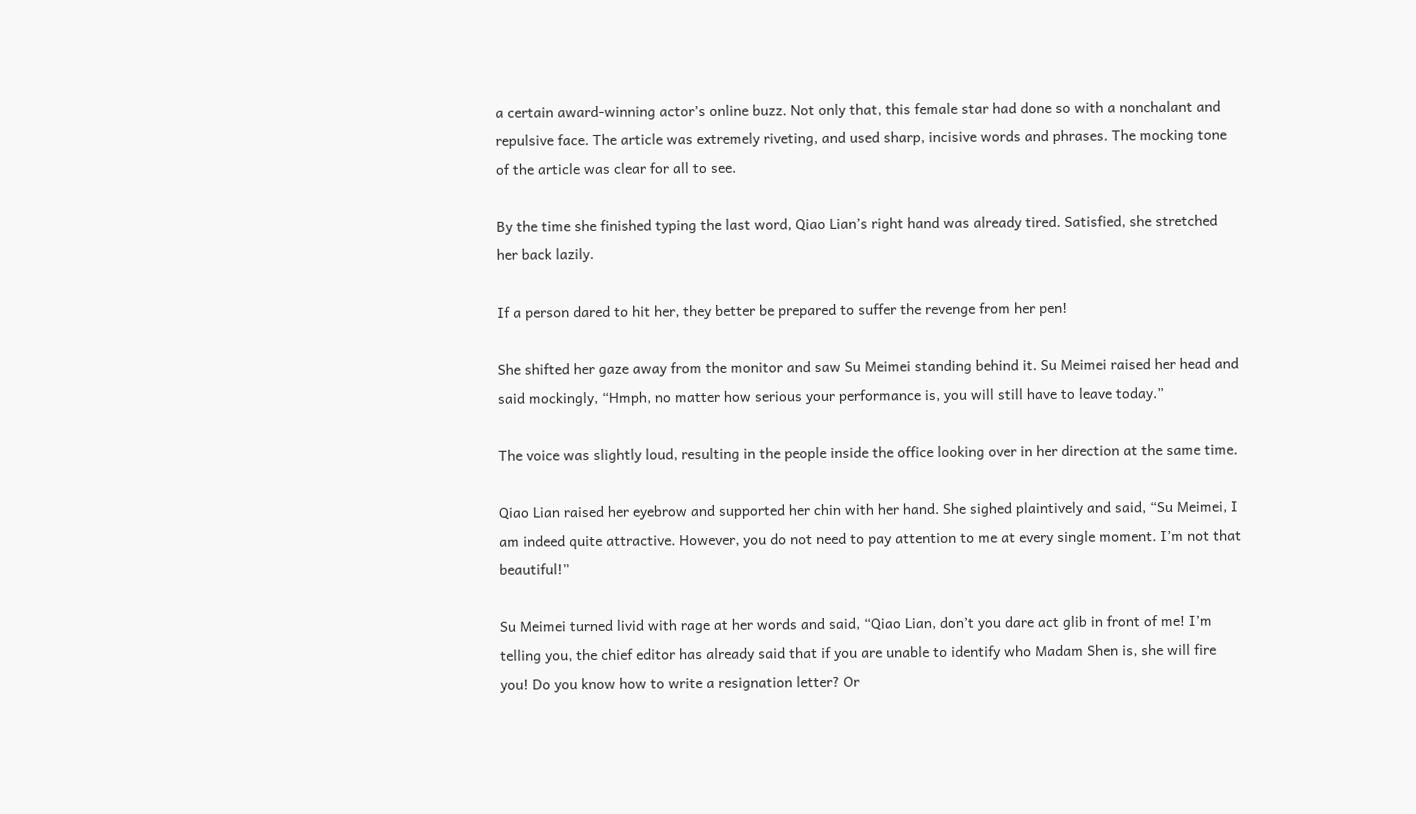a certain award-winning actor’s online buzz. Not only that, this female star had done so with a nonchalant and repulsive face. The article was extremely riveting, and used sharp, incisive words and phrases. The mocking tone of the article was clear for all to see.

By the time she finished typing the last word, Qiao Lian’s right hand was already tired. Satisfied, she stretched her back lazily.

If a person dared to hit her, they better be prepared to suffer the revenge from her pen!

She shifted her gaze away from the monitor and saw Su Meimei standing behind it. Su Meimei raised her head and said mockingly, “Hmph, no matter how serious your performance is, you will still have to leave today.”

The voice was slightly loud, resulting in the people inside the office looking over in her direction at the same time.

Qiao Lian raised her eyebrow and supported her chin with her hand. She sighed plaintively and said, “Su Meimei, I am indeed quite attractive. However, you do not need to pay attention to me at every single moment. I’m not that beautiful!”

Su Meimei turned livid with rage at her words and said, “Qiao Lian, don’t you dare act glib in front of me! I’m telling you, the chief editor has already said that if you are unable to identify who Madam Shen is, she will fire you! Do you know how to write a resignation letter? Or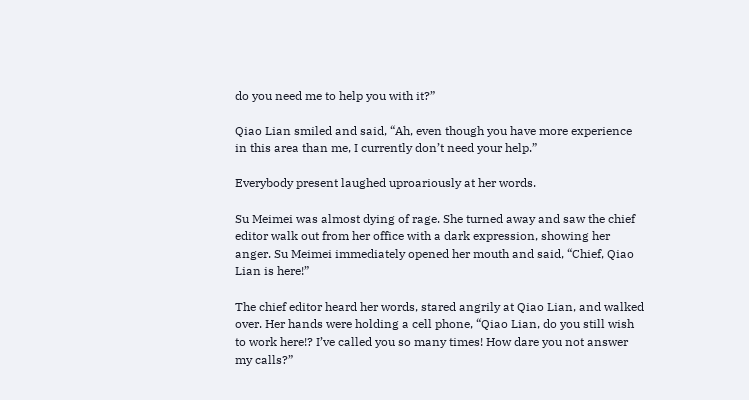do you need me to help you with it?”

Qiao Lian smiled and said, “Ah, even though you have more experience in this area than me, I currently don’t need your help.”

Everybody present laughed uproariously at her words.

Su Meimei was almost dying of rage. She turned away and saw the chief editor walk out from her office with a dark expression, showing her anger. Su Meimei immediately opened her mouth and said, “Chief, Qiao Lian is here!”

The chief editor heard her words, stared angrily at Qiao Lian, and walked over. Her hands were holding a cell phone, “Qiao Lian, do you still wish to work here!? I’ve called you so many times! How dare you not answer my calls?”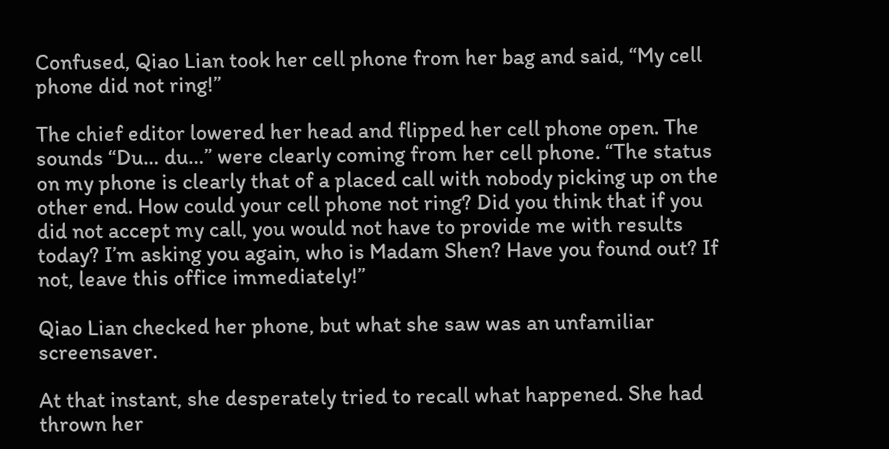Confused, Qiao Lian took her cell phone from her bag and said, “My cell phone did not ring!”

The chief editor lowered her head and flipped her cell phone open. The sounds “Du… du…” were clearly coming from her cell phone. “The status on my phone is clearly that of a placed call with nobody picking up on the other end. How could your cell phone not ring? Did you think that if you did not accept my call, you would not have to provide me with results today? I’m asking you again, who is Madam Shen? Have you found out? If not, leave this office immediately!”

Qiao Lian checked her phone, but what she saw was an unfamiliar screensaver.

At that instant, she desperately tried to recall what happened. She had thrown her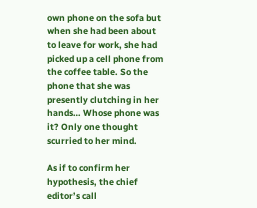own phone on the sofa but when she had been about to leave for work, she had picked up a cell phone from the coffee table. So the phone that she was presently clutching in her hands… Whose phone was it? Only one thought scurried to her mind.

As if to confirm her hypothesis, the chief editor’s call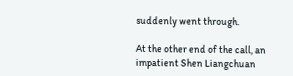suddenly went through.

At the other end of the call, an impatient Shen Liangchuan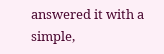answered it with a simple,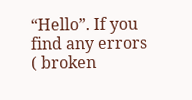“Hello”. If you find any errors ( broken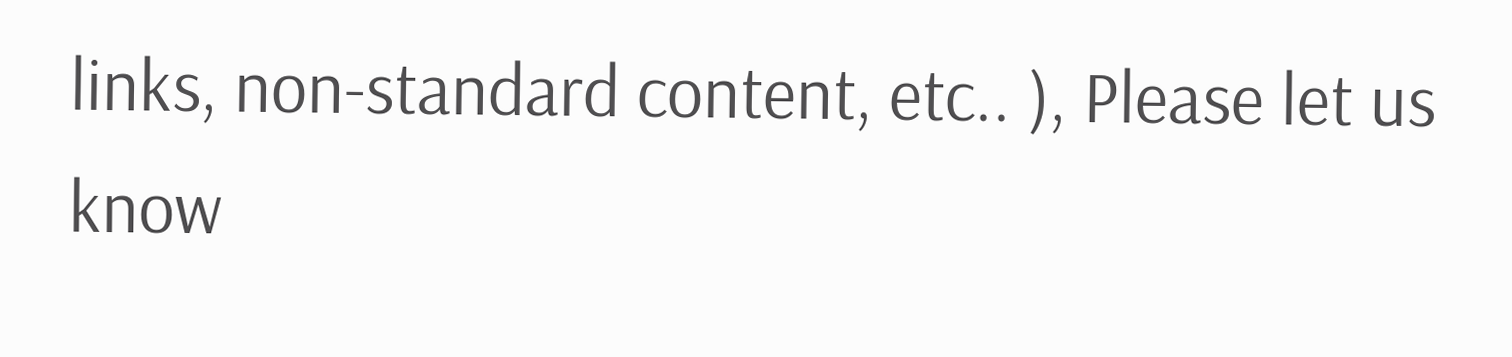links, non-standard content, etc.. ), Please let us know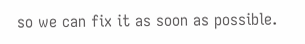so we can fix it as soon as possible.